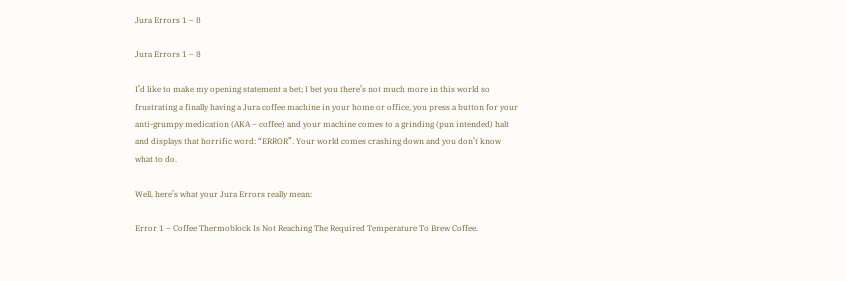Jura Errors 1 – 8

Jura Errors 1 – 8

I’d like to make my opening statement a bet; I bet you there’s not much more in this world so frustrating a finally having a Jura coffee machine in your home or office, you press a button for your anti-grumpy medication (AKA – coffee) and your machine comes to a grinding (pun intended) halt and displays that horrific word: “ERROR”. Your world comes crashing down and you don’t know what to do.

Well, here’s what your Jura Errors really mean:

Error 1 – Coffee Thermoblock Is Not Reaching The Required Temperature To Brew Coffee.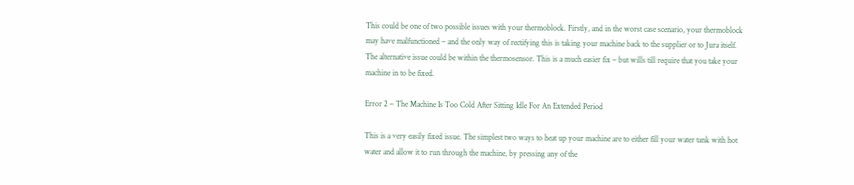This could be one of two possible issues with your thermoblock. Firstly, and in the worst case scenario, your thermoblock may have malfunctioned – and the only way of rectifying this is taking your machine back to the supplier or to Jura itself. The alternative issue could be within the thermosensor. This is a much easier fix – but wills till require that you take your machine in to be fixed.

Error 2 – The Machine Is Too Cold After Sitting Idle For An Extended Period

This is a very easily fixed issue. The simplest two ways to heat up your machine are to either fill your water tank with hot water and allow it to run through the machine, by pressing any of the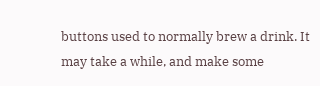buttons used to normally brew a drink. It may take a while, and make some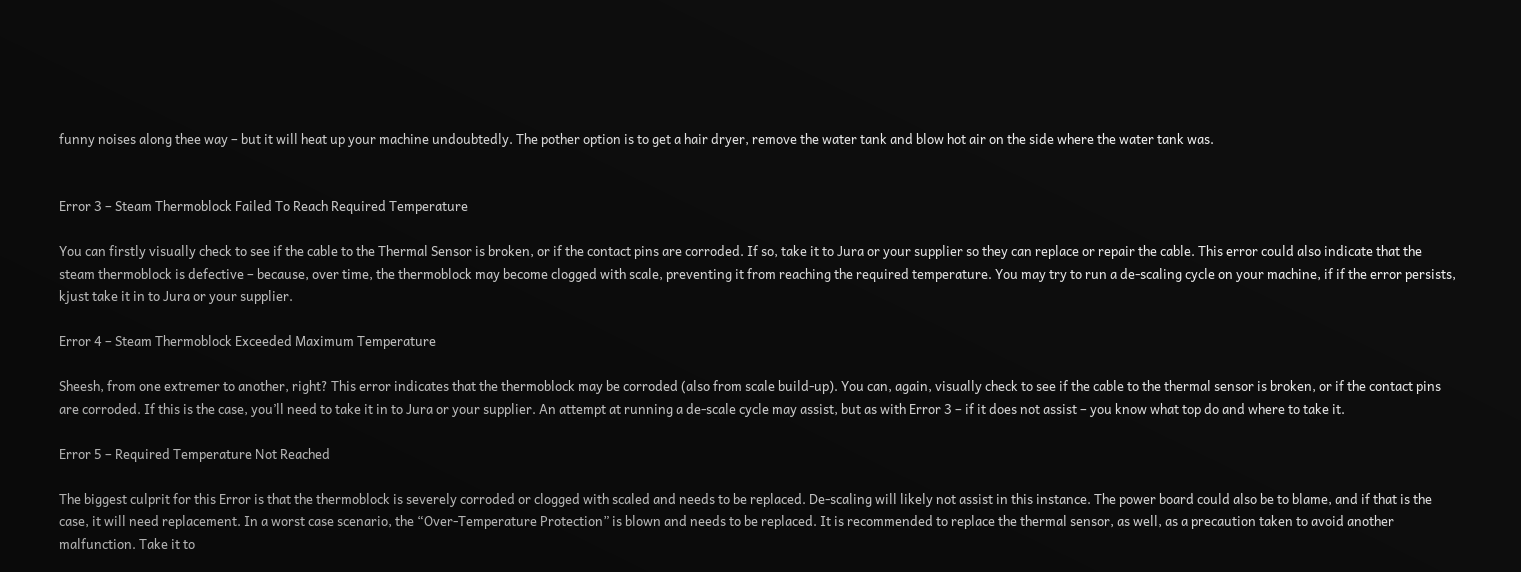funny noises along thee way – but it will heat up your machine undoubtedly. The pother option is to get a hair dryer, remove the water tank and blow hot air on the side where the water tank was.


Error 3 – Steam Thermoblock Failed To Reach Required Temperature

You can firstly visually check to see if the cable to the Thermal Sensor is broken, or if the contact pins are corroded. If so, take it to Jura or your supplier so they can replace or repair the cable. This error could also indicate that the steam thermoblock is defective – because, over time, the thermoblock may become clogged with scale, preventing it from reaching the required temperature. You may try to run a de-scaling cycle on your machine, if if the error persists, kjust take it in to Jura or your supplier.

Error 4 – Steam Thermoblock Exceeded Maximum Temperature

Sheesh, from one extremer to another, right? This error indicates that the thermoblock may be corroded (also from scale build-up). You can, again, visually check to see if the cable to the thermal sensor is broken, or if the contact pins are corroded. If this is the case, you’ll need to take it in to Jura or your supplier. An attempt at running a de-scale cycle may assist, but as with Error 3 – if it does not assist – you know what top do and where to take it.

Error 5 – Required Temperature Not Reached

The biggest culprit for this Error is that the thermoblock is severely corroded or clogged with scaled and needs to be replaced. De-scaling will likely not assist in this instance. The power board could also be to blame, and if that is the case, it will need replacement. In a worst case scenario, the “Over-Temperature Protection” is blown and needs to be replaced. It is recommended to replace the thermal sensor, as well, as a precaution taken to avoid another malfunction. Take it to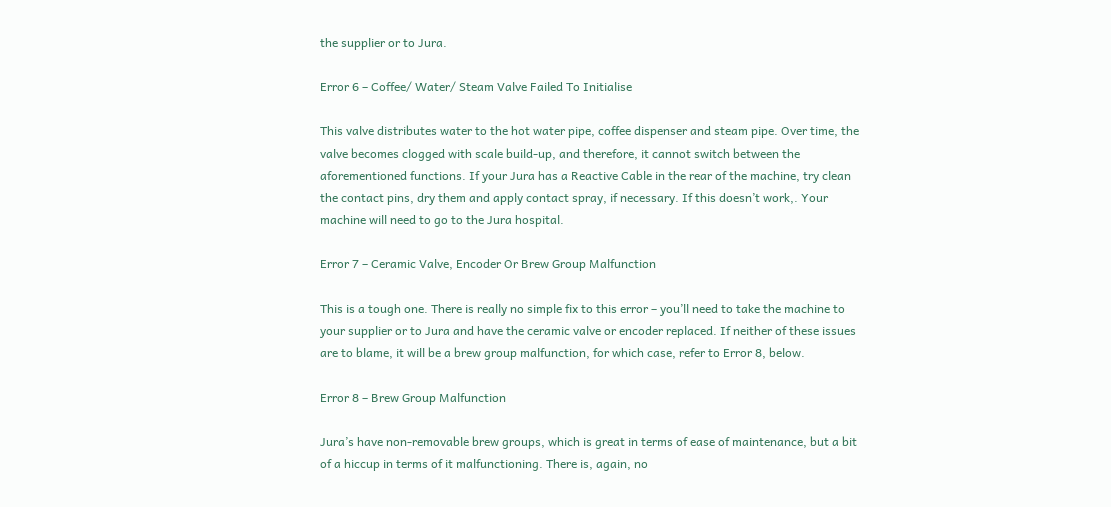the supplier or to Jura.

Error 6 – Coffee/ Water/ Steam Valve Failed To Initialise

This valve distributes water to the hot water pipe, coffee dispenser and steam pipe. Over time, the valve becomes clogged with scale build-up, and therefore, it cannot switch between the aforementioned functions. If your Jura has a Reactive Cable in the rear of the machine, try clean the contact pins, dry them and apply contact spray, if necessary. If this doesn’t work,. Your machine will need to go to the Jura hospital.

Error 7 – Ceramic Valve, Encoder Or Brew Group Malfunction

This is a tough one. There is really no simple fix to this error – you’ll need to take the machine to your supplier or to Jura and have the ceramic valve or encoder replaced. If neither of these issues are to blame, it will be a brew group malfunction, for which case, refer to Error 8, below.

Error 8 – Brew Group Malfunction

Jura’s have non-removable brew groups, which is great in terms of ease of maintenance, but a bit of a hiccup in terms of it malfunctioning. There is, again, no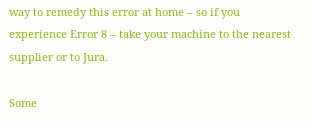way to remedy this error at home – so if you experience Error 8 – take your machine to the nearest supplier or to Jura.

Some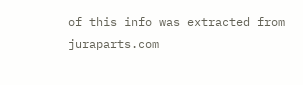of this info was extracted from juraparts.com